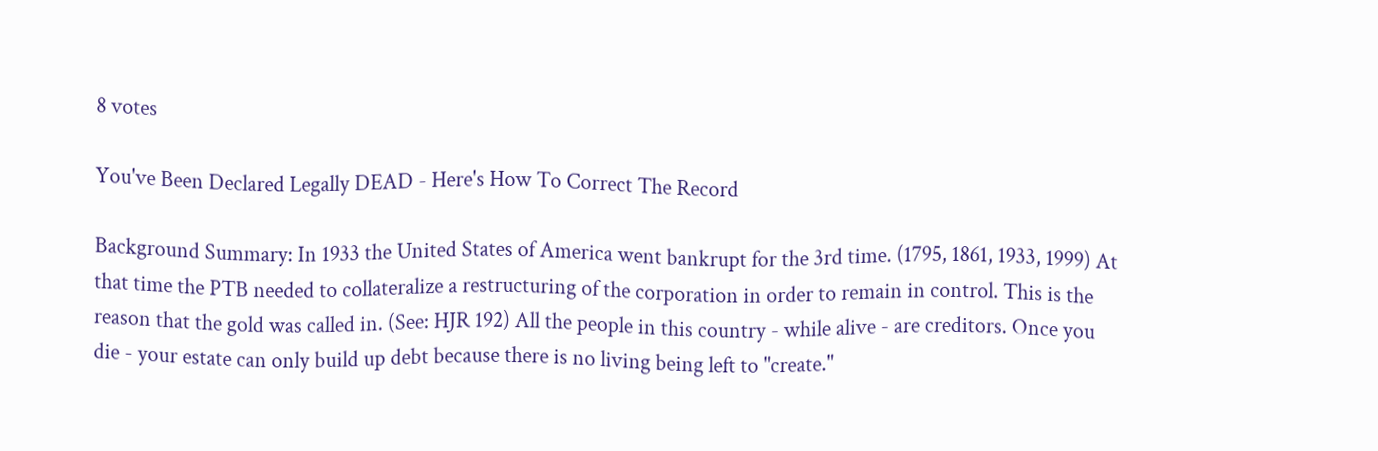8 votes

You've Been Declared Legally DEAD - Here's How To Correct The Record

Background Summary: In 1933 the United States of America went bankrupt for the 3rd time. (1795, 1861, 1933, 1999) At that time the PTB needed to collateralize a restructuring of the corporation in order to remain in control. This is the reason that the gold was called in. (See: HJR 192) All the people in this country - while alive - are creditors. Once you die - your estate can only build up debt because there is no living being left to "create."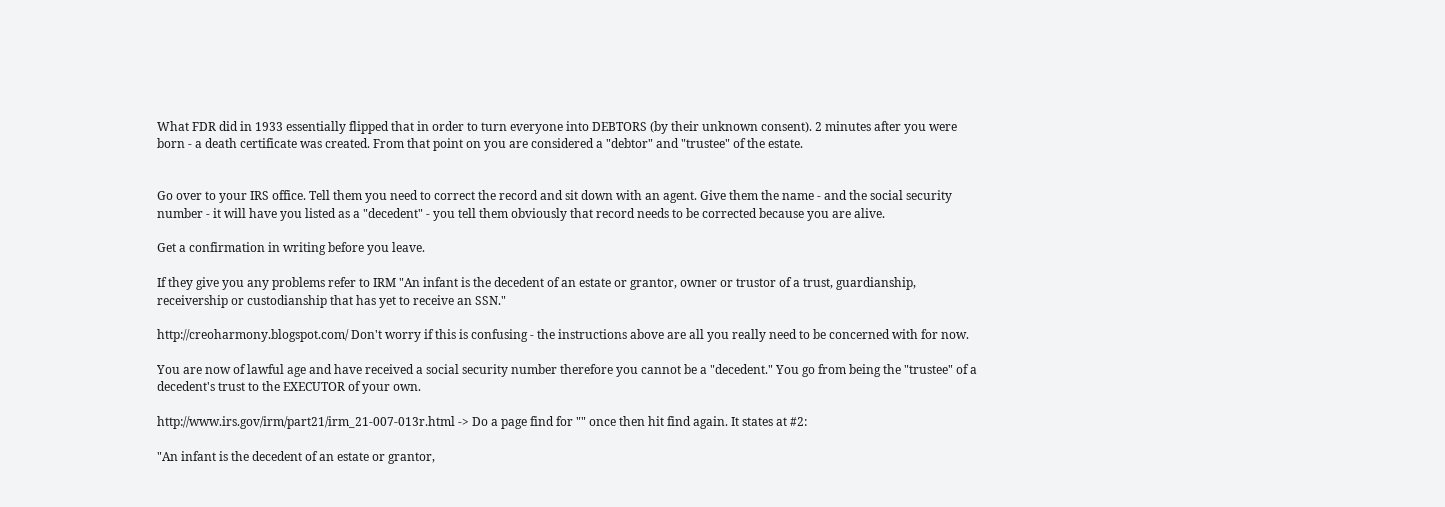What FDR did in 1933 essentially flipped that in order to turn everyone into DEBTORS (by their unknown consent). 2 minutes after you were born - a death certificate was created. From that point on you are considered a "debtor" and "trustee" of the estate.


Go over to your IRS office. Tell them you need to correct the record and sit down with an agent. Give them the name - and the social security number - it will have you listed as a "decedent" - you tell them obviously that record needs to be corrected because you are alive.

Get a confirmation in writing before you leave.

If they give you any problems refer to IRM "An infant is the decedent of an estate or grantor, owner or trustor of a trust, guardianship, receivership or custodianship that has yet to receive an SSN."

http://creoharmony.blogspot.com/ Don't worry if this is confusing - the instructions above are all you really need to be concerned with for now.

You are now of lawful age and have received a social security number therefore you cannot be a "decedent." You go from being the "trustee" of a decedent's trust to the EXECUTOR of your own.

http://www.irs.gov/irm/part21/irm_21-007-013r.html -> Do a page find for "" once then hit find again. It states at #2:

"An infant is the decedent of an estate or grantor,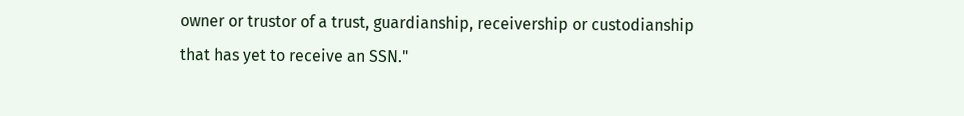owner or trustor of a trust, guardianship, receivership or custodianship that has yet to receive an SSN."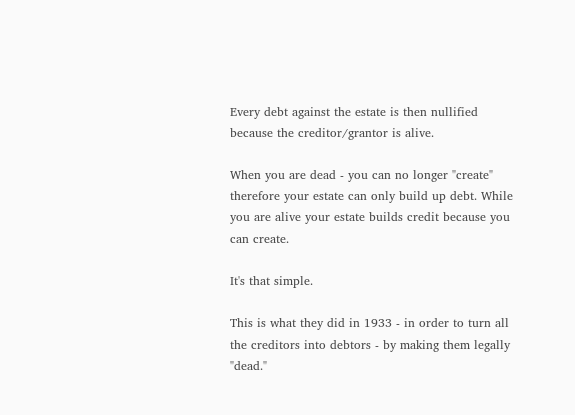Every debt against the estate is then nullified because the creditor/grantor is alive.

When you are dead - you can no longer "create" therefore your estate can only build up debt. While you are alive your estate builds credit because you can create.

It's that simple.

This is what they did in 1933 - in order to turn all the creditors into debtors - by making them legally "dead."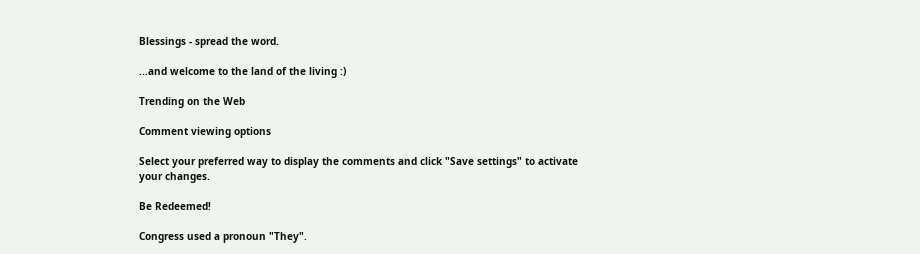Blessings - spread the word.

...and welcome to the land of the living :)

Trending on the Web

Comment viewing options

Select your preferred way to display the comments and click "Save settings" to activate your changes.

Be Redeemed!

Congress used a pronoun "They".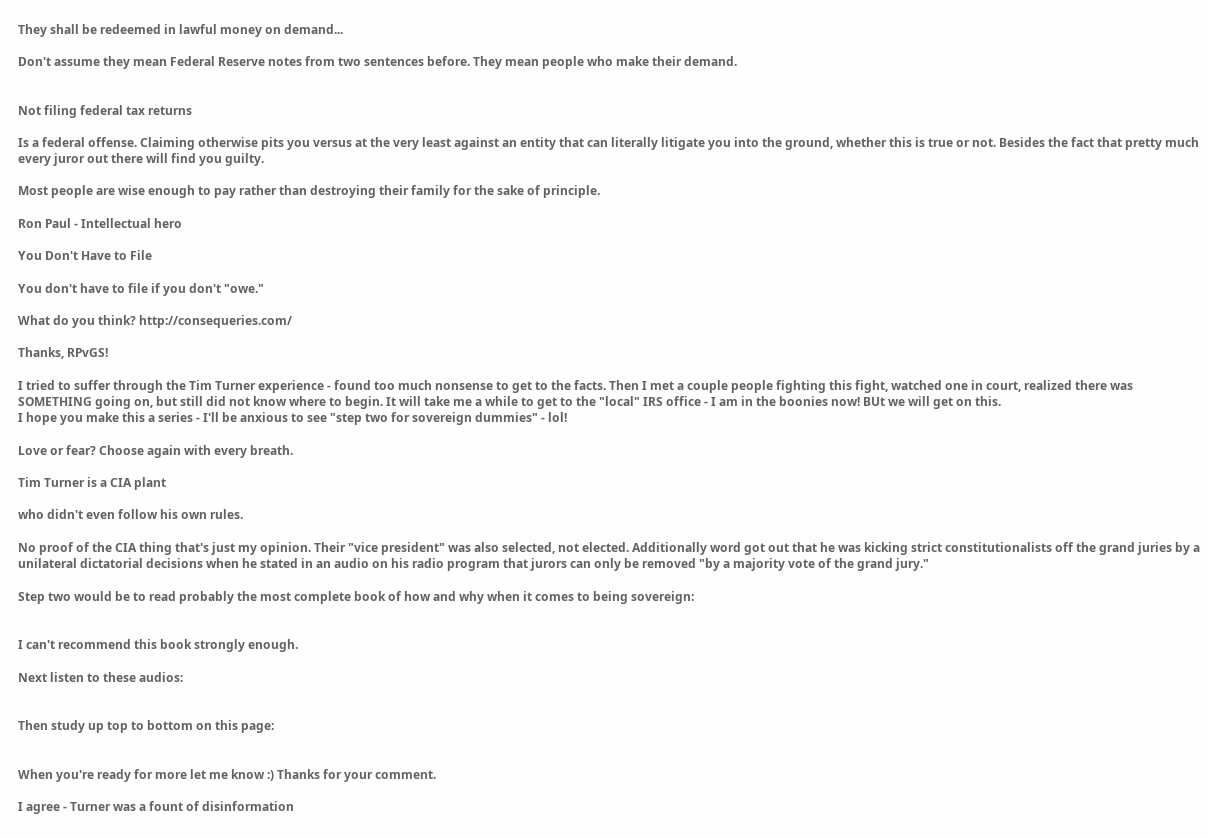They shall be redeemed in lawful money on demand...

Don't assume they mean Federal Reserve notes from two sentences before. They mean people who make their demand.


Not filing federal tax returns

Is a federal offense. Claiming otherwise pits you versus at the very least against an entity that can literally litigate you into the ground, whether this is true or not. Besides the fact that pretty much every juror out there will find you guilty.

Most people are wise enough to pay rather than destroying their family for the sake of principle.

Ron Paul - Intellectual hero

You Don't Have to File

You don't have to file if you don't "owe."

What do you think? http://consequeries.com/

Thanks, RPvGS!

I tried to suffer through the Tim Turner experience - found too much nonsense to get to the facts. Then I met a couple people fighting this fight, watched one in court, realized there was SOMETHING going on, but still did not know where to begin. It will take me a while to get to the "local" IRS office - I am in the boonies now! BUt we will get on this.
I hope you make this a series - I'll be anxious to see "step two for sovereign dummies" - lol!

Love or fear? Choose again with every breath.

Tim Turner is a CIA plant

who didn't even follow his own rules.

No proof of the CIA thing that's just my opinion. Their "vice president" was also selected, not elected. Additionally word got out that he was kicking strict constitutionalists off the grand juries by a unilateral dictatorial decisions when he stated in an audio on his radio program that jurors can only be removed "by a majority vote of the grand jury."

Step two would be to read probably the most complete book of how and why when it comes to being sovereign:


I can't recommend this book strongly enough.

Next listen to these audios:


Then study up top to bottom on this page:


When you're ready for more let me know :) Thanks for your comment.

I agree - Turner was a fount of disinformation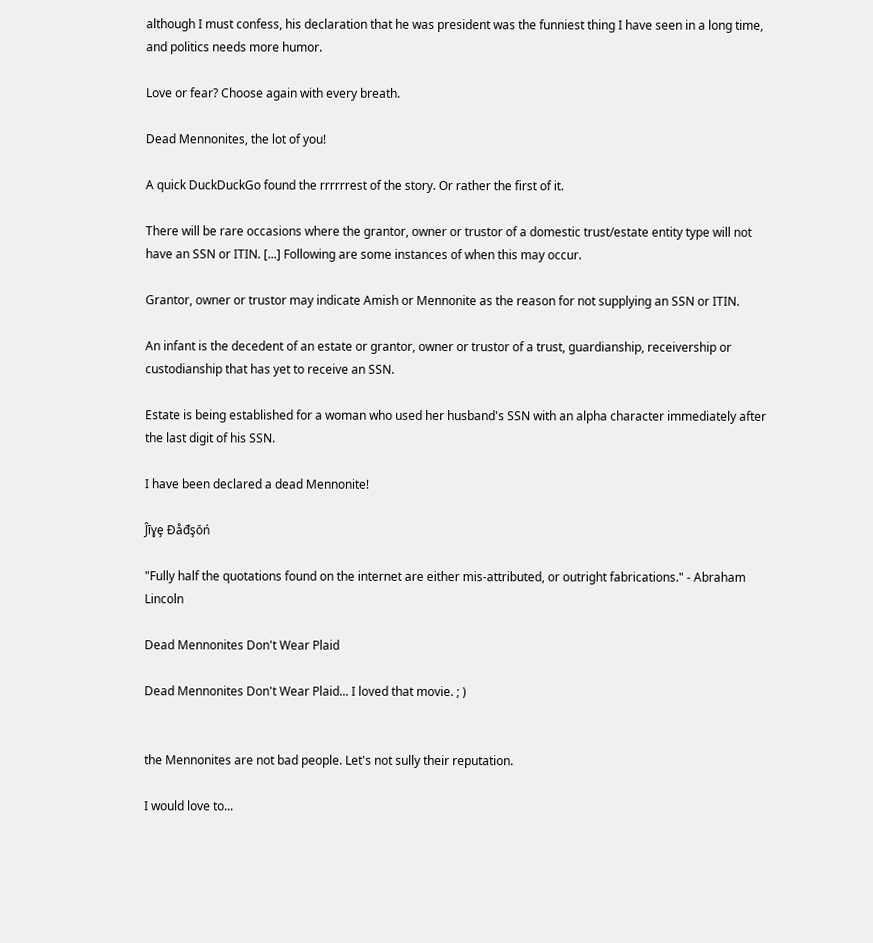although I must confess, his declaration that he was president was the funniest thing I have seen in a long time, and politics needs more humor.

Love or fear? Choose again with every breath.

Dead Mennonites, the lot of you!

A quick DuckDuckGo found the rrrrrrest of the story. Or rather the first of it.

There will be rare occasions where the grantor, owner or trustor of a domestic trust/estate entity type will not have an SSN or ITIN. [...] Following are some instances of when this may occur.

Grantor, owner or trustor may indicate Amish or Mennonite as the reason for not supplying an SSN or ITIN.

An infant is the decedent of an estate or grantor, owner or trustor of a trust, guardianship, receivership or custodianship that has yet to receive an SSN.

Estate is being established for a woman who used her husband's SSN with an alpha character immediately after the last digit of his SSN.

I have been declared a dead Mennonite!

Ĵīɣȩ Ɖåđşŏń

"Fully half the quotations found on the internet are either mis-attributed, or outright fabrications." - Abraham Lincoln

Dead Mennonites Don't Wear Plaid

Dead Mennonites Don't Wear Plaid... I loved that movie. ; )


the Mennonites are not bad people. Let's not sully their reputation.

I would love to...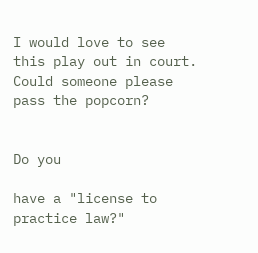I would love to see this play out in court. Could someone please pass the popcorn?


Do you

have a "license to practice law?"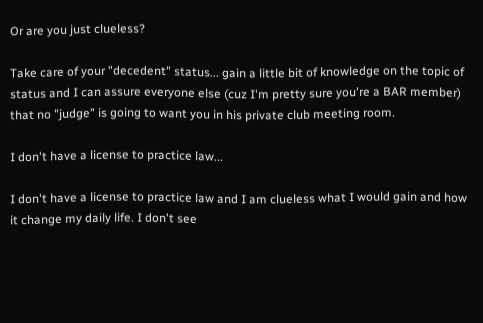Or are you just clueless?

Take care of your "decedent" status... gain a little bit of knowledge on the topic of status and I can assure everyone else (cuz I'm pretty sure you're a BAR member) that no "judge" is going to want you in his private club meeting room.

I don't have a license to practice law...

I don't have a license to practice law and I am clueless what I would gain and how it change my daily life. I don't see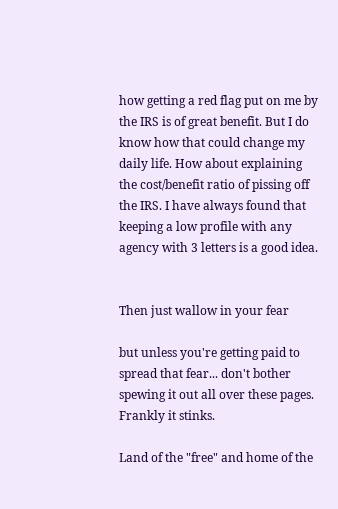how getting a red flag put on me by the IRS is of great benefit. But I do know how that could change my daily life. How about explaining the cost/benefit ratio of pissing off the IRS. I have always found that keeping a low profile with any agency with 3 letters is a good idea.


Then just wallow in your fear

but unless you're getting paid to spread that fear... don't bother spewing it out all over these pages. Frankly it stinks.

Land of the "free" and home of the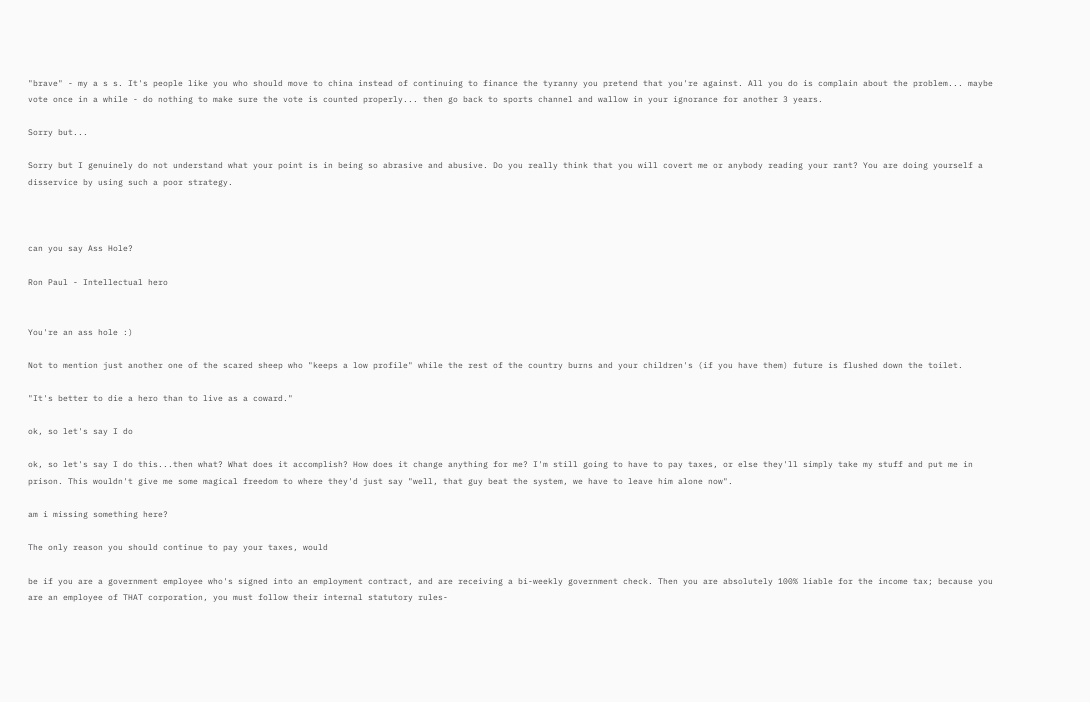"brave" - my a s s. It's people like you who should move to china instead of continuing to finance the tyranny you pretend that you're against. All you do is complain about the problem... maybe vote once in a while - do nothing to make sure the vote is counted properly... then go back to sports channel and wallow in your ignorance for another 3 years.

Sorry but...

Sorry but I genuinely do not understand what your point is in being so abrasive and abusive. Do you really think that you will covert me or anybody reading your rant? You are doing yourself a disservice by using such a poor strategy.



can you say Ass Hole?

Ron Paul - Intellectual hero


You're an ass hole :)

Not to mention just another one of the scared sheep who "keeps a low profile" while the rest of the country burns and your children's (if you have them) future is flushed down the toilet.

"It's better to die a hero than to live as a coward."

ok, so let's say I do

ok, so let's say I do this...then what? What does it accomplish? How does it change anything for me? I'm still going to have to pay taxes, or else they'll simply take my stuff and put me in prison. This wouldn't give me some magical freedom to where they'd just say "well, that guy beat the system, we have to leave him alone now".

am i missing something here?

The only reason you should continue to pay your taxes, would

be if you are a government employee who's signed into an employment contract, and are receiving a bi-weekly government check. Then you are absolutely 100% liable for the income tax; because you are an employee of THAT corporation, you must follow their internal statutory rules-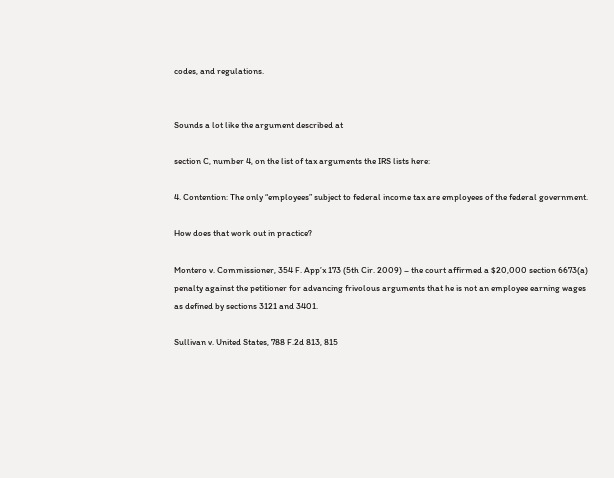codes, and regulations.


Sounds a lot like the argument described at

section C, number 4, on the list of tax arguments the IRS lists here:

4. Contention: The only “employees” subject to federal income tax are employees of the federal government.

How does that work out in practice?

Montero v. Commissioner, 354 F. App’x 173 (5th Cir. 2009) – the court affirmed a $20,000 section 6673(a) penalty against the petitioner for advancing frivolous arguments that he is not an employee earning wages as defined by sections 3121 and 3401.

Sullivan v. United States, 788 F.2d 813, 815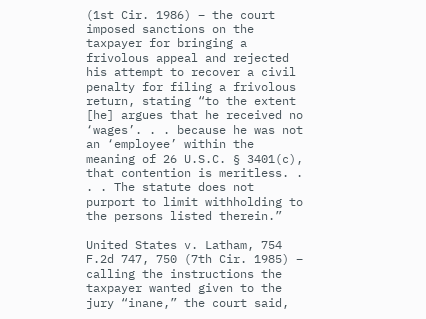(1st Cir. 1986) – the court imposed sanctions on the taxpayer for bringing a frivolous appeal and rejected his attempt to recover a civil penalty for filing a frivolous return, stating “to the extent [he] argues that he received no ‘wages’. . . because he was not an ‘employee’ within the meaning of 26 U.S.C. § 3401(c), that contention is meritless. . . . The statute does not purport to limit withholding to the persons listed therein.”

United States v. Latham, 754 F.2d 747, 750 (7th Cir. 1985) – calling the instructions the taxpayer wanted given to the jury “inane,” the court said,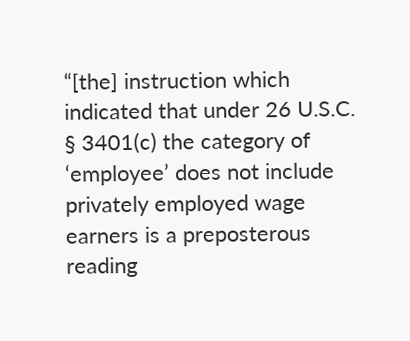“[the] instruction which indicated that under 26 U.S.C. § 3401(c) the category of ‘employee’ does not include privately employed wage earners is a preposterous reading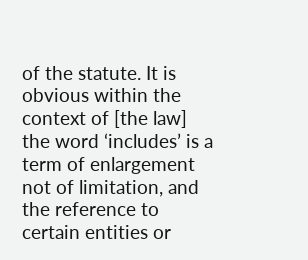of the statute. It is obvious within the context of [the law] the word ‘includes’ is a term of enlargement not of limitation, and the reference to certain entities or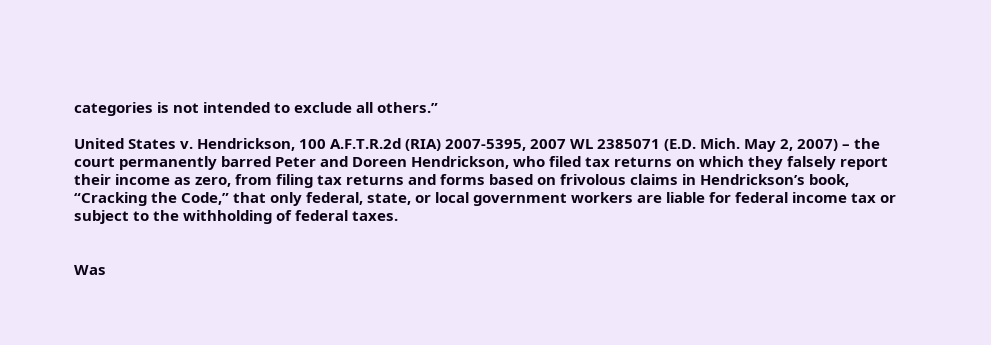categories is not intended to exclude all others.”

United States v. Hendrickson, 100 A.F.T.R.2d (RIA) 2007-5395, 2007 WL 2385071 (E.D. Mich. May 2, 2007) – the court permanently barred Peter and Doreen Hendrickson, who filed tax returns on which they falsely report their income as zero, from filing tax returns and forms based on frivolous claims in Hendrickson’s book, “Cracking the Code,” that only federal, state, or local government workers are liable for federal income tax or subject to the withholding of federal taxes.


Was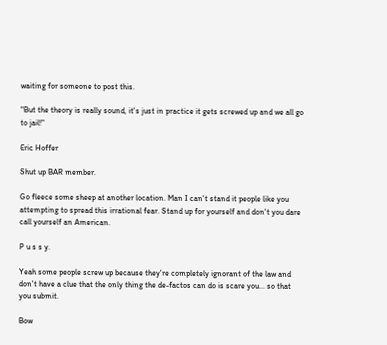waiting for someone to post this.

"But the theory is really sound, it's just in practice it gets screwed up and we all go to jail!"

Eric Hoffer

Shut up BAR member.

Go fleece some sheep at another location. Man I can't stand it people like you attempting to spread this irrational fear. Stand up for yourself and don't you dare call yourself an American.

P u s s y.

Yeah some people screw up because they're completely ignorant of the law and don't have a clue that the only thing the de-factos can do is scare you... so that you submit.

Bow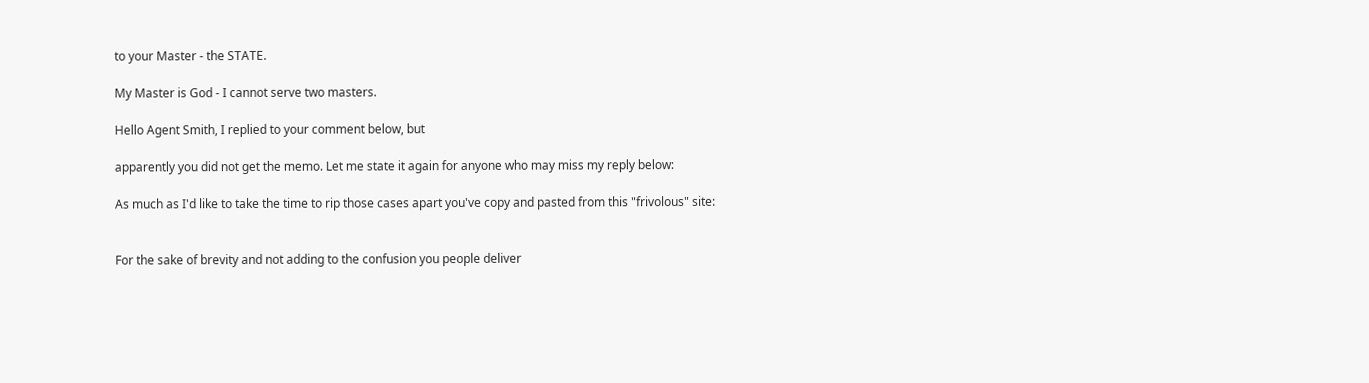to your Master - the STATE.

My Master is God - I cannot serve two masters.

Hello Agent Smith, I replied to your comment below, but

apparently you did not get the memo. Let me state it again for anyone who may miss my reply below:

As much as I'd like to take the time to rip those cases apart you've copy and pasted from this "frivolous" site:


For the sake of brevity and not adding to the confusion you people deliver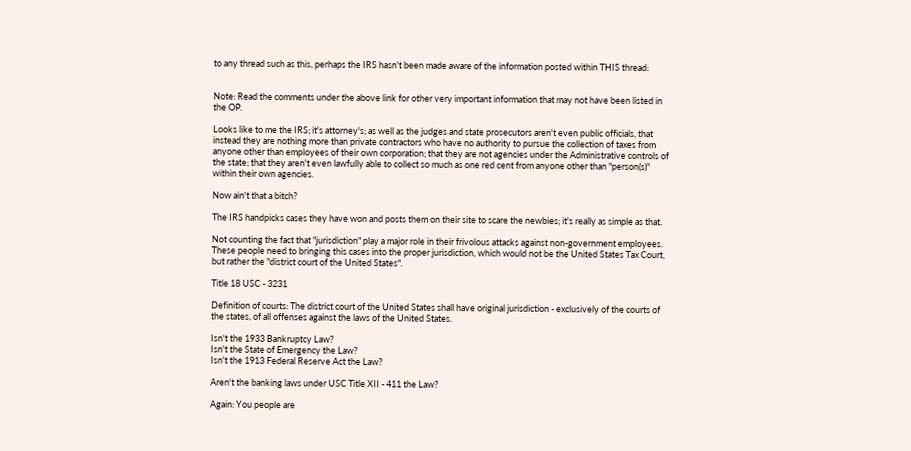to any thread such as this, perhaps the IRS hasn't been made aware of the information posted within THIS thread:


Note: Read the comments under the above link for other very important information that may not have been listed in the OP.

Looks like to me the IRS; it's attorney's; as well as the judges and state prosecutors aren't even public officials, that instead they are nothing more than private contractors who have no authority to pursue the collection of taxes from anyone other than employees of their own corporation; that they are not agencies under the Administrative controls of the state; that they aren't even lawfully able to collect so much as one red cent from anyone other than "person(s)" within their own agencies.

Now ain't that a bitch?

The IRS handpicks cases they have won and posts them on their site to scare the newbies; it's really as simple as that.

Not counting the fact that "jurisdiction" play a major role in their frivolous attacks against non-government employees. These people need to bringing this cases into the proper jurisdiction, which would not be the United States Tax Court, but rather the "district court of the United States".

Title 18 USC - 3231

Definition of courts: The district court of the United States shall have original jurisdiction - exclusively of the courts of the states, of all offenses against the laws of the United States.

Isn't the 1933 Bankruptcy Law?
Isn't the State of Emergency the Law?
Isn't the 1913 Federal Reserve Act the Law?

Aren't the banking laws under USC Title XII - 411 the Law?

Again: You people are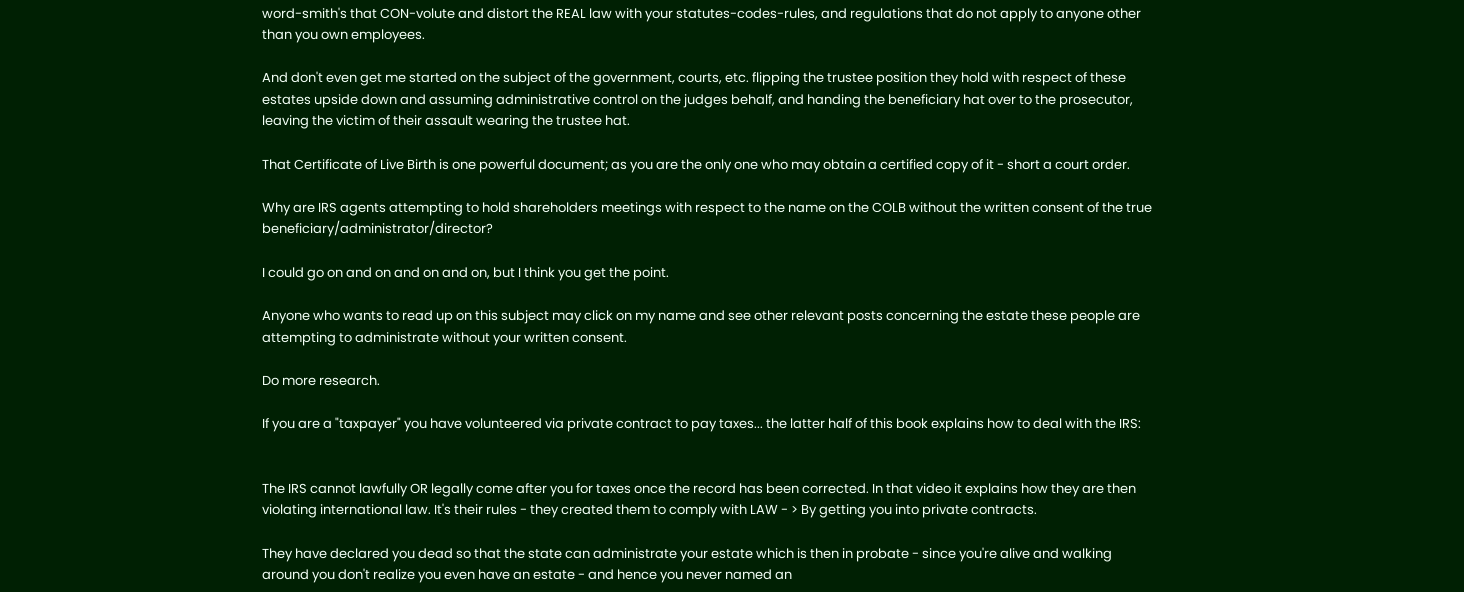word-smith's that CON-volute and distort the REAL law with your statutes-codes-rules, and regulations that do not apply to anyone other than you own employees.

And don't even get me started on the subject of the government, courts, etc. flipping the trustee position they hold with respect of these estates upside down and assuming administrative control on the judges behalf, and handing the beneficiary hat over to the prosecutor, leaving the victim of their assault wearing the trustee hat.

That Certificate of Live Birth is one powerful document; as you are the only one who may obtain a certified copy of it - short a court order.

Why are IRS agents attempting to hold shareholders meetings with respect to the name on the COLB without the written consent of the true beneficiary/administrator/director?

I could go on and on and on and on, but I think you get the point.

Anyone who wants to read up on this subject may click on my name and see other relevant posts concerning the estate these people are attempting to administrate without your written consent.

Do more research.

If you are a "taxpayer" you have volunteered via private contract to pay taxes... the latter half of this book explains how to deal with the IRS:


The IRS cannot lawfully OR legally come after you for taxes once the record has been corrected. In that video it explains how they are then violating international law. It's their rules - they created them to comply with LAW - > By getting you into private contracts.

They have declared you dead so that the state can administrate your estate which is then in probate - since you're alive and walking around you don't realize you even have an estate - and hence you never named an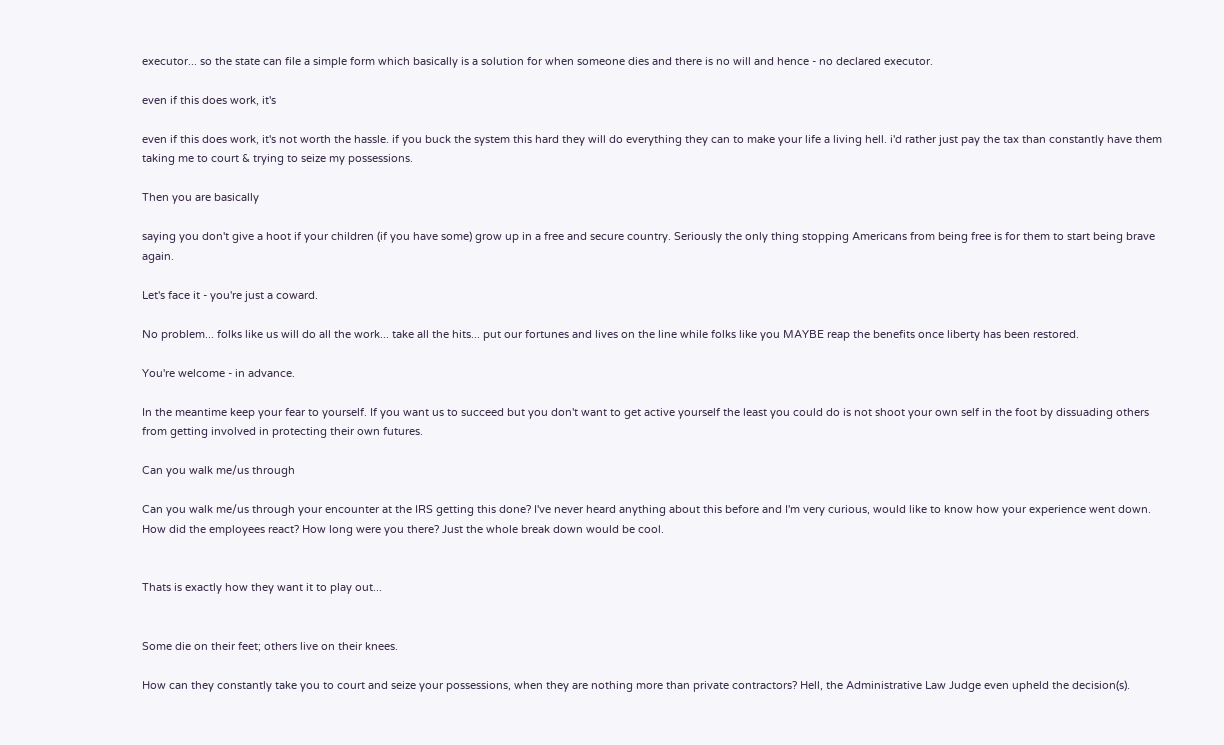executor... so the state can file a simple form which basically is a solution for when someone dies and there is no will and hence - no declared executor.

even if this does work, it's

even if this does work, it's not worth the hassle. if you buck the system this hard they will do everything they can to make your life a living hell. i'd rather just pay the tax than constantly have them taking me to court & trying to seize my possessions.

Then you are basically

saying you don't give a hoot if your children (if you have some) grow up in a free and secure country. Seriously the only thing stopping Americans from being free is for them to start being brave again.

Let's face it - you're just a coward.

No problem... folks like us will do all the work... take all the hits... put our fortunes and lives on the line while folks like you MAYBE reap the benefits once liberty has been restored.

You're welcome - in advance.

In the meantime keep your fear to yourself. If you want us to succeed but you don't want to get active yourself the least you could do is not shoot your own self in the foot by dissuading others from getting involved in protecting their own futures.

Can you walk me/us through

Can you walk me/us through your encounter at the IRS getting this done? I've never heard anything about this before and I'm very curious, would like to know how your experience went down. How did the employees react? How long were you there? Just the whole break down would be cool.


Thats is exactly how they want it to play out...


Some die on their feet; others live on their knees.

How can they constantly take you to court and seize your possessions, when they are nothing more than private contractors? Hell, the Administrative Law Judge even upheld the decision(s).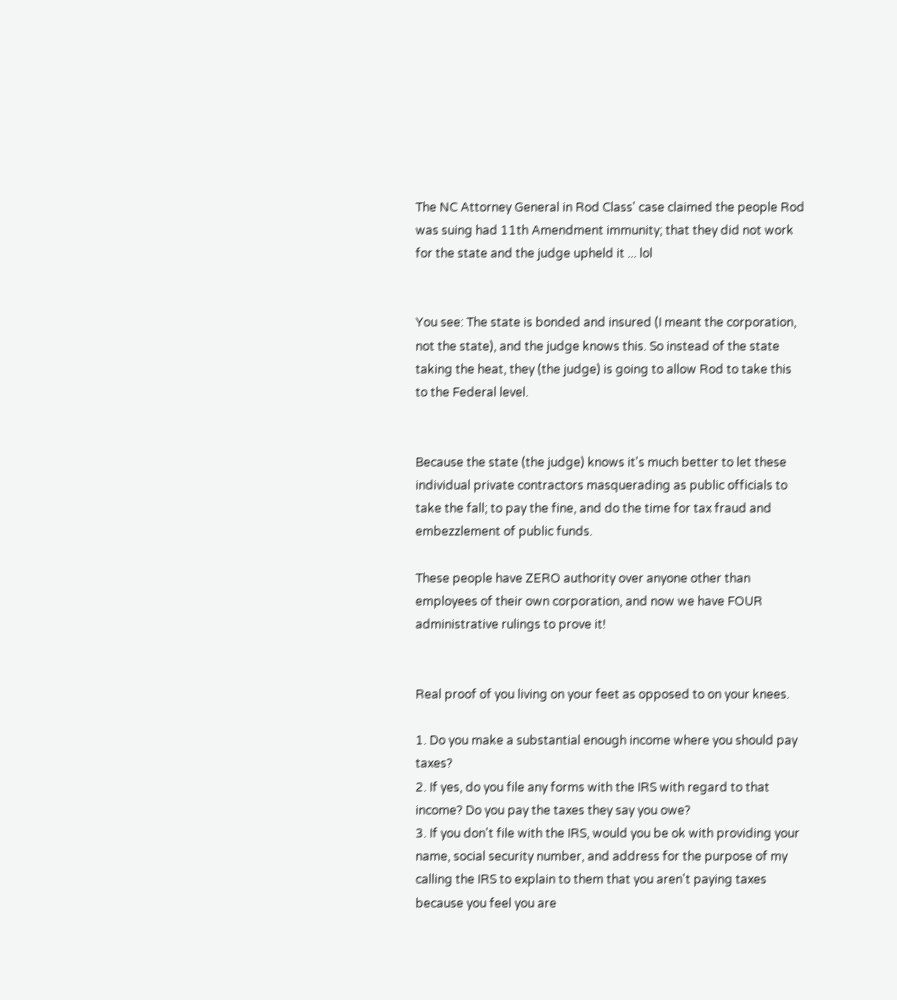The NC Attorney General in Rod Class' case claimed the people Rod was suing had 11th Amendment immunity; that they did not work for the state and the judge upheld it ... lol


You see: The state is bonded and insured (I meant the corporation, not the state), and the judge knows this. So instead of the state taking the heat, they (the judge) is going to allow Rod to take this to the Federal level.


Because the state (the judge) knows it's much better to let these individual private contractors masquerading as public officials to take the fall; to pay the fine, and do the time for tax fraud and embezzlement of public funds.

These people have ZERO authority over anyone other than employees of their own corporation, and now we have FOUR administrative rulings to prove it!


Real proof of you living on your feet as opposed to on your knees.

1. Do you make a substantial enough income where you should pay taxes?
2. If yes, do you file any forms with the IRS with regard to that income? Do you pay the taxes they say you owe?
3. If you don't file with the IRS, would you be ok with providing your name, social security number, and address for the purpose of my calling the IRS to explain to them that you aren't paying taxes because you feel you are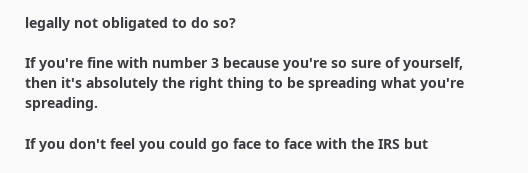legally not obligated to do so?

If you're fine with number 3 because you're so sure of yourself, then it's absolutely the right thing to be spreading what you're spreading.

If you don't feel you could go face to face with the IRS but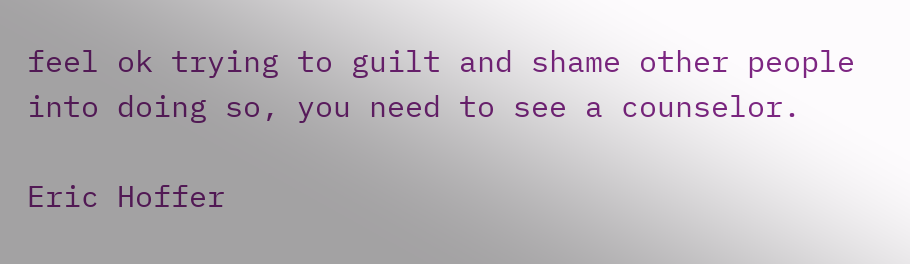feel ok trying to guilt and shame other people into doing so, you need to see a counselor.

Eric Hoffer